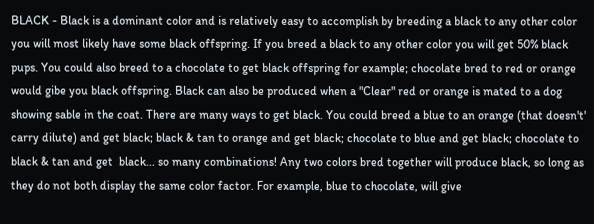BLACK - Black is a dominant color and is relatively easy to accomplish by breeding a black to any other color you will most likely have some black offspring. If you breed a black to any other color you will get 50% black pups. You could also breed to a chocolate to get black offspring for example; chocolate bred to red or orange would gibe you black offspring. Black can also be produced when a "Clear" red or orange is mated to a dog showing sable in the coat. There are many ways to get black. You could breed a blue to an orange (that doesn't' carry dilute) and get black; black & tan to orange and get black; chocolate to blue and get black; chocolate to black & tan and get  black... so many combinations! Any two colors bred together will produce black, so long as they do not both display the same color factor. For example, blue to chocolate, will give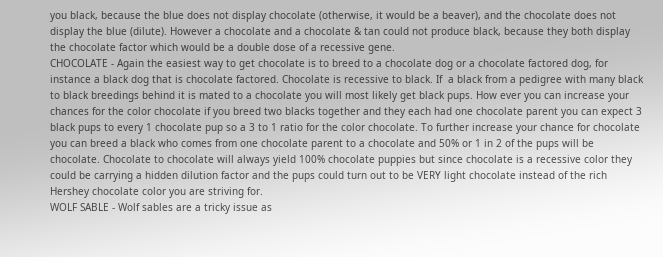you black, because the blue does not display chocolate (otherwise, it would be a beaver), and the chocolate does not display the blue (dilute). However a chocolate and a chocolate & tan could not produce black, because they both display the chocolate factor which would be a double dose of a recessive gene.
CHOCOLATE - Again the easiest way to get chocolate is to breed to a chocolate dog or a chocolate factored dog, for instance a black dog that is chocolate factored. Chocolate is recessive to black. If  a black from a pedigree with many black to black breedings behind it is mated to a chocolate you will most likely get black pups. How ever you can increase your chances for the color chocolate if you breed two blacks together and they each had one chocolate parent you can expect 3 black pups to every 1 chocolate pup so a 3 to 1 ratio for the color chocolate. To further increase your chance for chocolate you can breed a black who comes from one chocolate parent to a chocolate and 50% or 1 in 2 of the pups will be chocolate. Chocolate to chocolate will always yield 100% chocolate puppies but since chocolate is a recessive color they could be carrying a hidden dilution factor and the pups could turn out to be VERY light chocolate instead of the rich Hershey chocolate color you are striving for.
WOLF SABLE - Wolf sables are a tricky issue as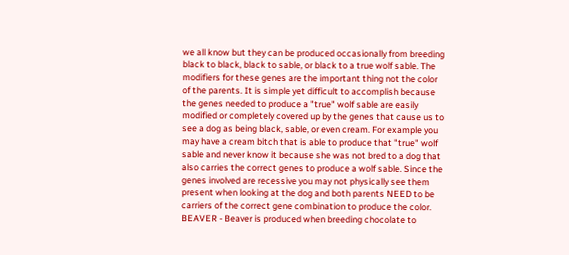we all know but they can be produced occasionally from breeding black to black, black to sable, or black to a true wolf sable. The modifiers for these genes are the important thing not the color of the parents. It is simple yet difficult to accomplish because the genes needed to produce a "true" wolf sable are easily modified or completely covered up by the genes that cause us to see a dog as being black, sable, or even cream. For example you may have a cream bitch that is able to produce that "true" wolf sable and never know it because she was not bred to a dog that also carries the correct genes to produce a wolf sable. Since the genes involved are recessive you may not physically see them present when looking at the dog and both parents NEED to be carriers of the correct gene combination to produce the color.
BEAVER - Beaver is produced when breeding chocolate to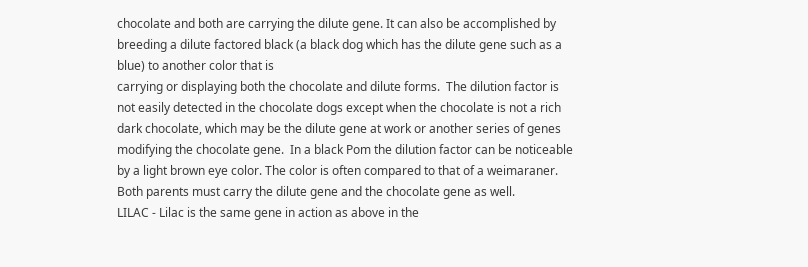chocolate and both are carrying the dilute gene. It can also be accomplished by breeding a dilute factored black (a black dog which has the dilute gene such as a blue) to another color that is
carrying or displaying both the chocolate and dilute forms.  The dilution factor is not easily detected in the chocolate dogs except when the chocolate is not a rich dark chocolate, which may be the dilute gene at work or another series of genes modifying the chocolate gene.  In a black Pom the dilution factor can be noticeable by a light brown eye color. The color is often compared to that of a weimaraner. Both parents must carry the dilute gene and the chocolate gene as well.
LILAC - Lilac is the same gene in action as above in the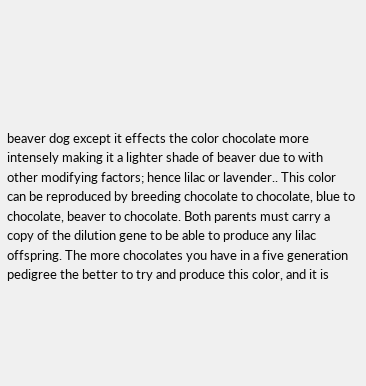beaver dog except it effects the color chocolate more intensely making it a lighter shade of beaver due to with other modifying factors; hence lilac or lavender.. This color can be reproduced by breeding chocolate to chocolate, blue to chocolate, beaver to chocolate. Both parents must carry a copy of the dilution gene to be able to produce any lilac offspring. The more chocolates you have in a five generation pedigree the better to try and produce this color, and it is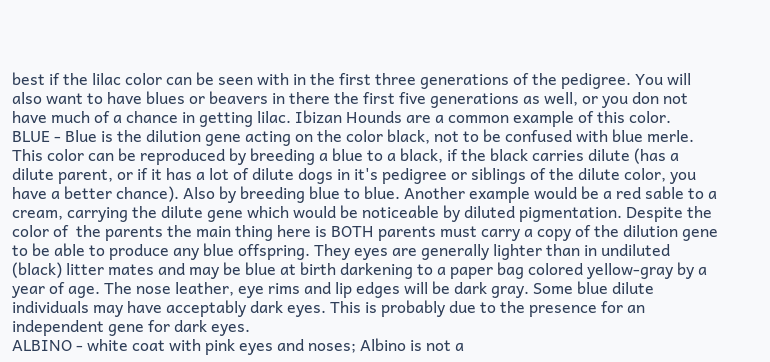best if the lilac color can be seen with in the first three generations of the pedigree. You will also want to have blues or beavers in there the first five generations as well, or you don not have much of a chance in getting lilac. Ibizan Hounds are a common example of this color.
BLUE - Blue is the dilution gene acting on the color black, not to be confused with blue merle. This color can be reproduced by breeding a blue to a black, if the black carries dilute (has a dilute parent, or if it has a lot of dilute dogs in it's pedigree or siblings of the dilute color, you have a better chance). Also by breeding blue to blue. Another example would be a red sable to a cream, carrying the dilute gene which would be noticeable by diluted pigmentation. Despite the color of  the parents the main thing here is BOTH parents must carry a copy of the dilution gene to be able to produce any blue offspring. They eyes are generally lighter than in undiluted (black) litter mates and may be blue at birth darkening to a paper bag colored yellow-gray by a year of age. The nose leather, eye rims and lip edges will be dark gray. Some blue dilute individuals may have acceptably dark eyes. This is probably due to the presence for an independent gene for dark eyes.
ALBINO - white coat with pink eyes and noses; Albino is not a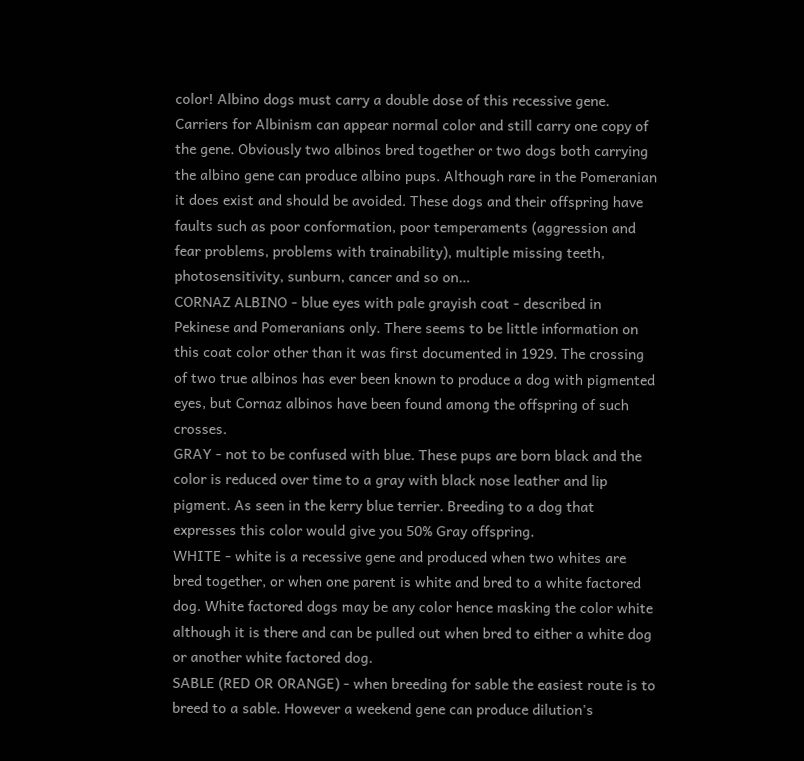color! Albino dogs must carry a double dose of this recessive gene. Carriers for Albinism can appear normal color and still carry one copy of the gene. Obviously two albinos bred together or two dogs both carrying the albino gene can produce albino pups. Although rare in the Pomeranian it does exist and should be avoided. These dogs and their offspring have faults such as poor conformation, poor temperaments (aggression and fear problems, problems with trainability), multiple missing teeth, photosensitivity, sunburn, cancer and so on…
CORNAZ ALBINO - blue eyes with pale grayish coat - described in Pekinese and Pomeranians only. There seems to be little information on this coat color other than it was first documented in 1929. The crossing of two true albinos has ever been known to produce a dog with pigmented eyes, but Cornaz albinos have been found among the offspring of such crosses.
GRAY - not to be confused with blue. These pups are born black and the color is reduced over time to a gray with black nose leather and lip pigment. As seen in the kerry blue terrier. Breeding to a dog that expresses this color would give you 50% Gray offspring.
WHITE - white is a recessive gene and produced when two whites are bred together, or when one parent is white and bred to a white factored dog. White factored dogs may be any color hence masking the color white although it is there and can be pulled out when bred to either a white dog or another white factored dog.
SABLE (RED OR ORANGE) - when breeding for sable the easiest route is to breed to a sable. However a weekend gene can produce dilution's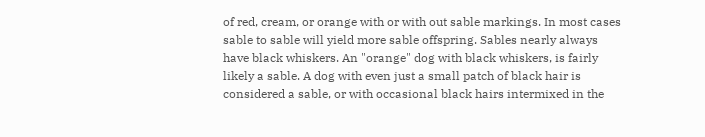of red, cream, or orange with or with out sable markings. In most cases sable to sable will yield more sable offspring. Sables nearly always have black whiskers. An "orange" dog with black whiskers, is fairly likely a sable. A dog with even just a small patch of black hair is considered a sable, or with occasional black hairs intermixed in the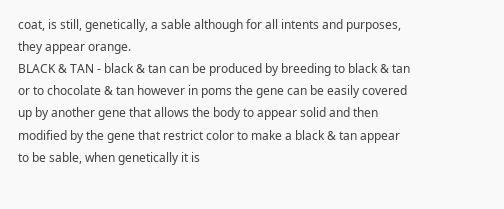coat, is still, genetically, a sable although for all intents and purposes, they appear orange.
BLACK & TAN - black & tan can be produced by breeding to black & tan or to chocolate & tan however in poms the gene can be easily covered up by another gene that allows the body to appear solid and then modified by the gene that restrict color to make a black & tan appear to be sable, when genetically it is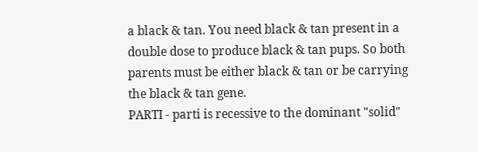a black & tan. You need black & tan present in a double dose to produce black & tan pups. So both parents must be either black & tan or be carrying the black & tan gene.
PARTI - parti is recessive to the dominant "solid"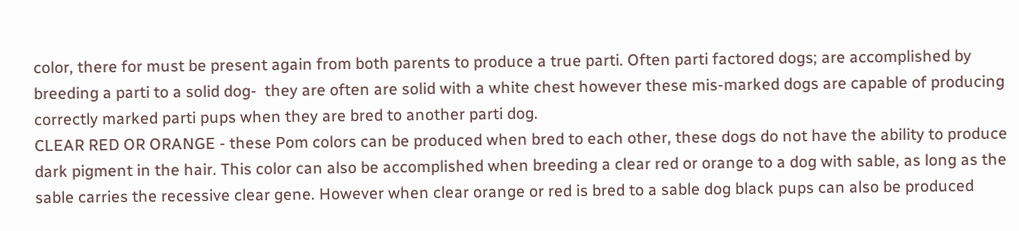color, there for must be present again from both parents to produce a true parti. Often parti factored dogs; are accomplished by breeding a parti to a solid dog-  they are often are solid with a white chest however these mis-marked dogs are capable of producing correctly marked parti pups when they are bred to another parti dog.
CLEAR RED OR ORANGE - these Pom colors can be produced when bred to each other, these dogs do not have the ability to produce dark pigment in the hair. This color can also be accomplished when breeding a clear red or orange to a dog with sable, as long as the sable carries the recessive clear gene. However when clear orange or red is bred to a sable dog black pups can also be produced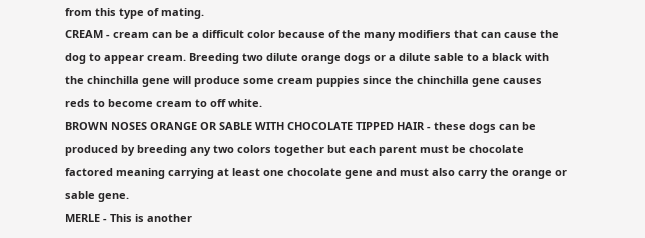from this type of mating.
CREAM - cream can be a difficult color because of the many modifiers that can cause the dog to appear cream. Breeding two dilute orange dogs or a dilute sable to a black with the chinchilla gene will produce some cream puppies since the chinchilla gene causes reds to become cream to off white.
BROWN NOSES ORANGE OR SABLE WITH CHOCOLATE TIPPED HAIR - these dogs can be produced by breeding any two colors together but each parent must be chocolate factored meaning carrying at least one chocolate gene and must also carry the orange or sable gene.
MERLE - This is another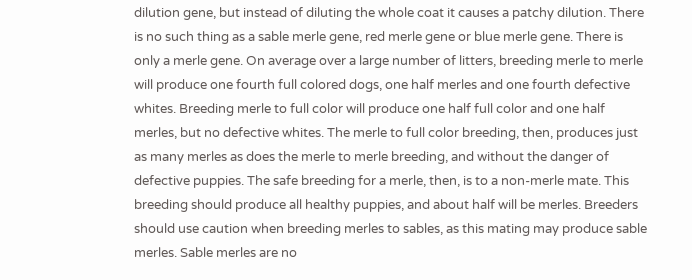dilution gene, but instead of diluting the whole coat it causes a patchy dilution. There is no such thing as a sable merle gene, red merle gene or blue merle gene. There is only a merle gene. On average over a large number of litters, breeding merle to merle will produce one fourth full colored dogs, one half merles and one fourth defective whites. Breeding merle to full color will produce one half full color and one half merles, but no defective whites. The merle to full color breeding, then, produces just as many merles as does the merle to merle breeding, and without the danger of defective puppies. The safe breeding for a merle, then, is to a non-merle mate. This breeding should produce all healthy puppies, and about half will be merles. Breeders should use caution when breeding merles to sables, as this mating may produce sable merles. Sable merles are no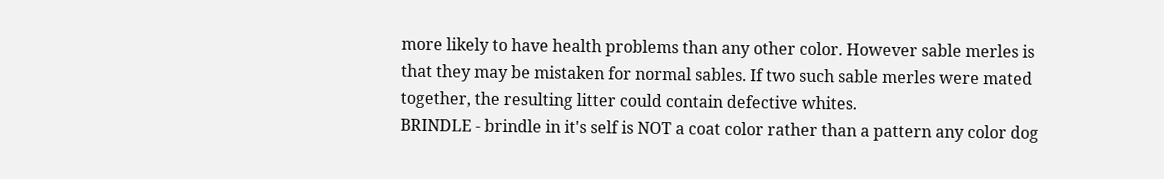more likely to have health problems than any other color. However sable merles is that they may be mistaken for normal sables. If two such sable merles were mated together, the resulting litter could contain defective whites.
BRINDLE - brindle in it's self is NOT a coat color rather than a pattern any color dog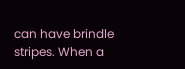can have brindle stripes. When a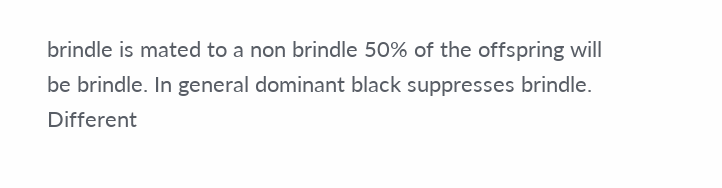brindle is mated to a non brindle 50% of the offspring will be brindle. In general dominant black suppresses brindle.
Different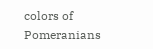colors of Pomeranians